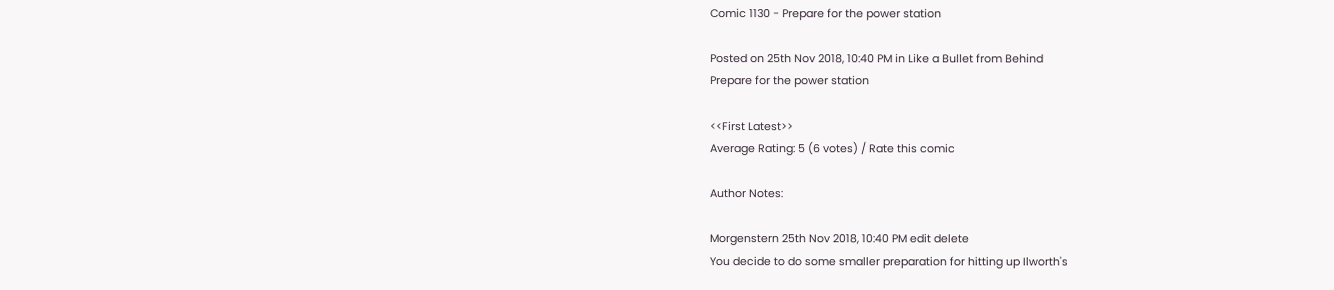Comic 1130 - Prepare for the power station

Posted on 25th Nov 2018, 10:40 PM in Like a Bullet from Behind
Prepare for the power station

<<First Latest>>
Average Rating: 5 (6 votes) / Rate this comic

Author Notes:

Morgenstern 25th Nov 2018, 10:40 PM edit delete
You decide to do some smaller preparation for hitting up Ilworth's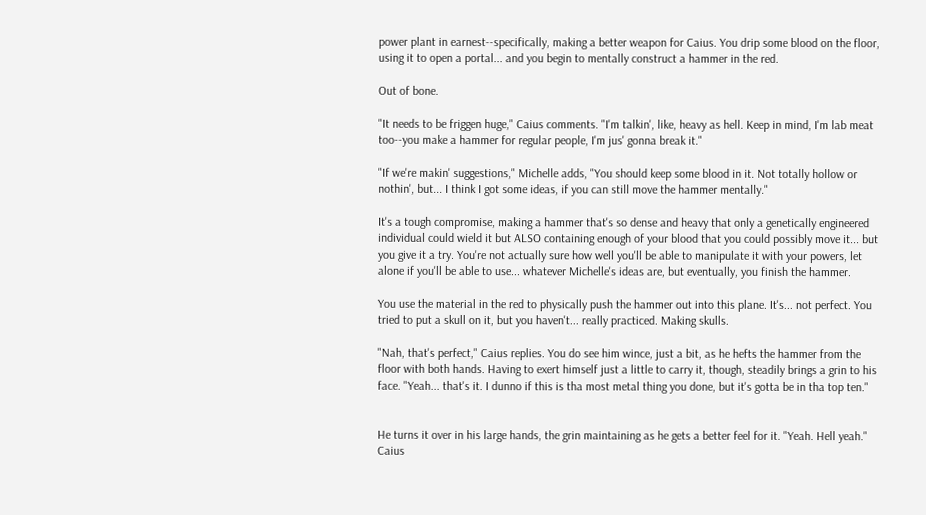power plant in earnest--specifically, making a better weapon for Caius. You drip some blood on the floor, using it to open a portal... and you begin to mentally construct a hammer in the red.

Out of bone.

"It needs to be friggen huge," Caius comments. "I'm talkin', like, heavy as hell. Keep in mind, I'm lab meat too--you make a hammer for regular people, I'm jus' gonna break it."

"If we're makin' suggestions," Michelle adds, "You should keep some blood in it. Not totally hollow or nothin', but... I think I got some ideas, if you can still move the hammer mentally."

It's a tough compromise, making a hammer that's so dense and heavy that only a genetically engineered individual could wield it but ALSO containing enough of your blood that you could possibly move it... but you give it a try. You're not actually sure how well you'll be able to manipulate it with your powers, let alone if you'll be able to use... whatever Michelle's ideas are, but eventually, you finish the hammer.

You use the material in the red to physically push the hammer out into this plane. It's... not perfect. You tried to put a skull on it, but you haven't... really practiced. Making skulls.

"Nah, that's perfect," Caius replies. You do see him wince, just a bit, as he hefts the hammer from the floor with both hands. Having to exert himself just a little to carry it, though, steadily brings a grin to his face. "Yeah... that's it. I dunno if this is tha most metal thing you done, but it's gotta be in tha top ten."


He turns it over in his large hands, the grin maintaining as he gets a better feel for it. "Yeah. Hell yeah." Caius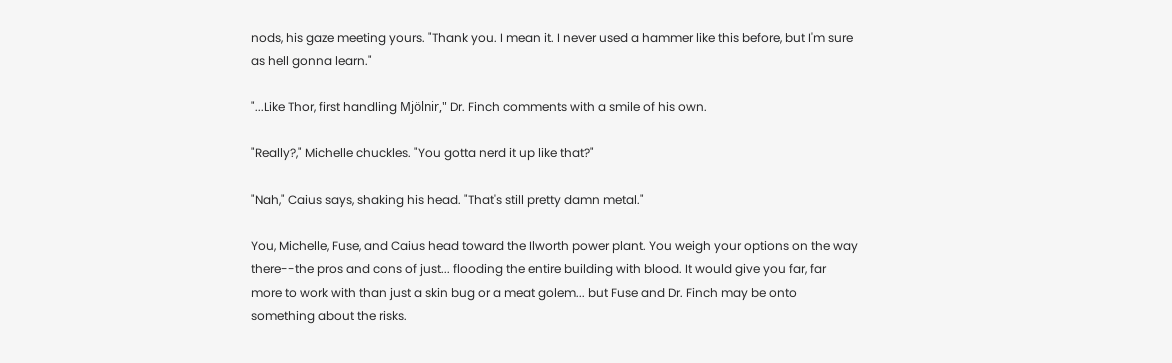nods, his gaze meeting yours. "Thank you. I mean it. I never used a hammer like this before, but I'm sure as hell gonna learn."

"...Like Thor, first handling Mjölnir," Dr. Finch comments with a smile of his own.

"Really?," Michelle chuckles. "You gotta nerd it up like that?"

"Nah," Caius says, shaking his head. "That's still pretty damn metal."

You, Michelle, Fuse, and Caius head toward the Ilworth power plant. You weigh your options on the way there--the pros and cons of just... flooding the entire building with blood. It would give you far, far more to work with than just a skin bug or a meat golem... but Fuse and Dr. Finch may be onto something about the risks.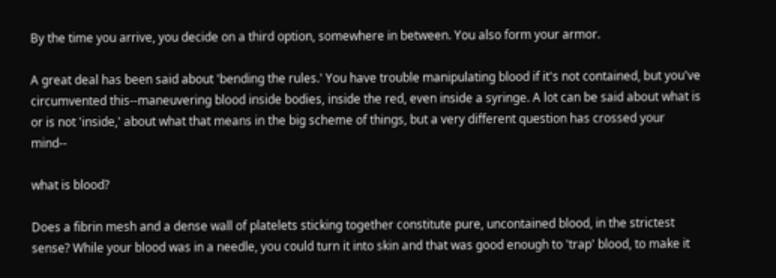By the time you arrive, you decide on a third option, somewhere in between. You also form your armor.

A great deal has been said about 'bending the rules.' You have trouble manipulating blood if it's not contained, but you've circumvented this--maneuvering blood inside bodies, inside the red, even inside a syringe. A lot can be said about what is or is not 'inside,' about what that means in the big scheme of things, but a very different question has crossed your mind--

what is blood?

Does a fibrin mesh and a dense wall of platelets sticking together constitute pure, uncontained blood, in the strictest sense? While your blood was in a needle, you could turn it into skin and that was good enough to 'trap' blood, to make it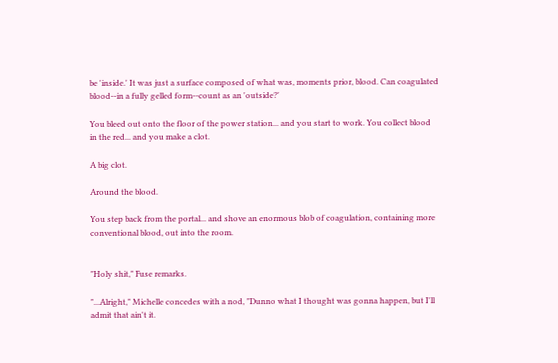be 'inside.' It was just a surface composed of what was, moments prior, blood. Can coagulated blood--in a fully gelled form--count as an 'outside?'

You bleed out onto the floor of the power station... and you start to work. You collect blood in the red... and you make a clot.

A big clot.

Around the blood.

You step back from the portal... and shove an enormous blob of coagulation, containing more conventional blood, out into the room.


"Holy shit," Fuse remarks.

"...Alright," Michelle concedes with a nod, "Dunno what I thought was gonna happen, but I'll admit that ain't it.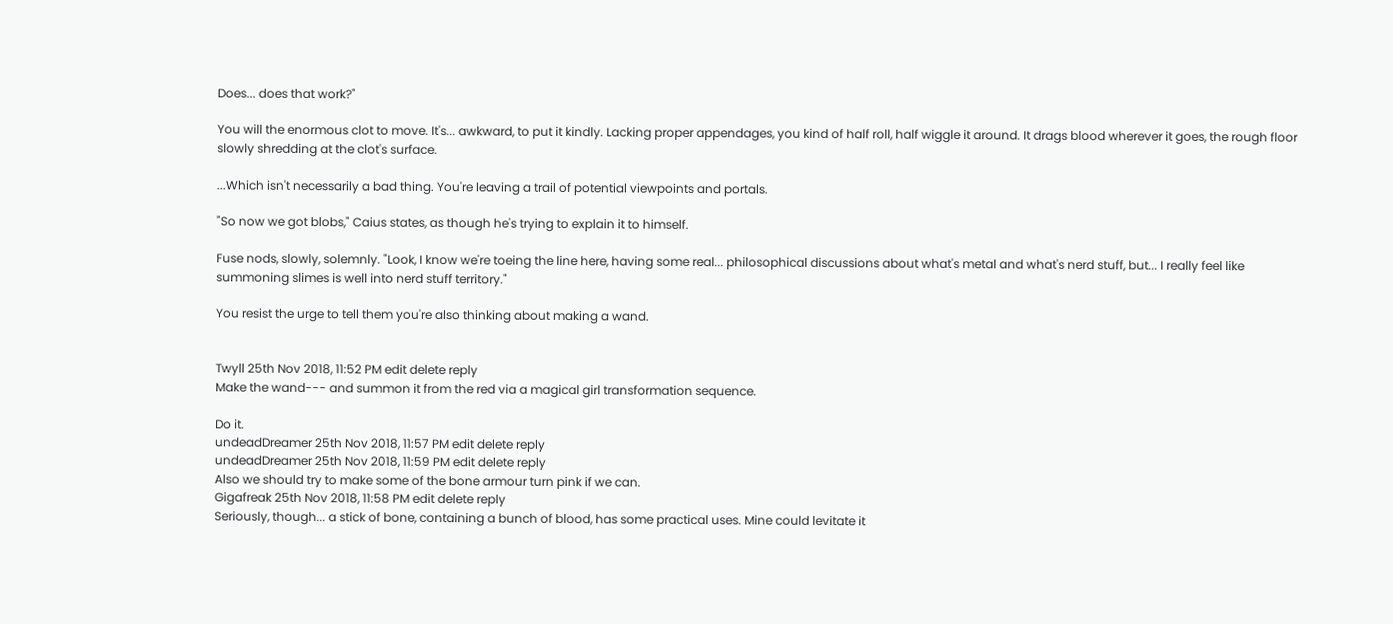Does... does that work?"

You will the enormous clot to move. It's... awkward, to put it kindly. Lacking proper appendages, you kind of half roll, half wiggle it around. It drags blood wherever it goes, the rough floor slowly shredding at the clot's surface.

...Which isn't necessarily a bad thing. You're leaving a trail of potential viewpoints and portals.

"So now we got blobs," Caius states, as though he's trying to explain it to himself.

Fuse nods, slowly, solemnly. "Look, I know we're toeing the line here, having some real... philosophical discussions about what's metal and what's nerd stuff, but... I really feel like summoning slimes is well into nerd stuff territory."

You resist the urge to tell them you're also thinking about making a wand.


Twyll 25th Nov 2018, 11:52 PM edit delete reply
Make the wand--- and summon it from the red via a magical girl transformation sequence.

Do it.
undeadDreamer 25th Nov 2018, 11:57 PM edit delete reply
undeadDreamer 25th Nov 2018, 11:59 PM edit delete reply
Also we should try to make some of the bone armour turn pink if we can.
Gigafreak 25th Nov 2018, 11:58 PM edit delete reply
Seriously, though... a stick of bone, containing a bunch of blood, has some practical uses. Mine could levitate it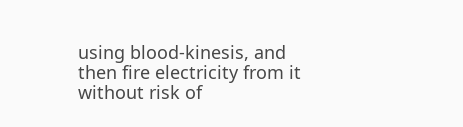using blood-kinesis, and then fire electricity from it without risk of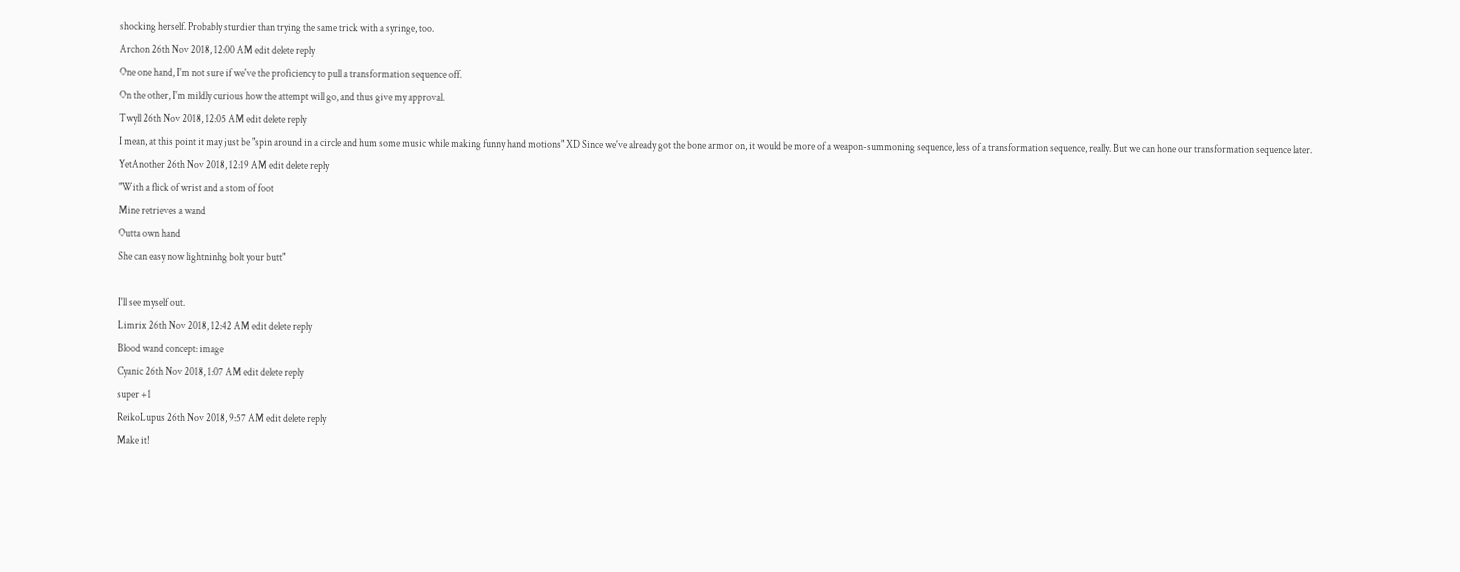shocking herself. Probably sturdier than trying the same trick with a syringe, too.
Archon 26th Nov 2018, 12:00 AM edit delete reply
One one hand, I'm not sure if we've the proficiency to pull a transformation sequence off.
On the other, I'm mildly curious how the attempt will go, and thus give my approval.
Twyll 26th Nov 2018, 12:05 AM edit delete reply
I mean, at this point it may just be "spin around in a circle and hum some music while making funny hand motions" XD Since we've already got the bone armor on, it would be more of a weapon-summoning sequence, less of a transformation sequence, really. But we can hone our transformation sequence later.
YetAnother 26th Nov 2018, 12:19 AM edit delete reply
"With a flick of wrist and a stom of foot
Mine retrieves a wand
Outta own hand
She can easy now lightninhg bolt your butt"

I'll see myself out.
Limrix 26th Nov 2018, 12:42 AM edit delete reply
Blood wand concept: image
Cyanic 26th Nov 2018, 1:07 AM edit delete reply
super +1
ReikoLupus 26th Nov 2018, 9:57 AM edit delete reply
Make it!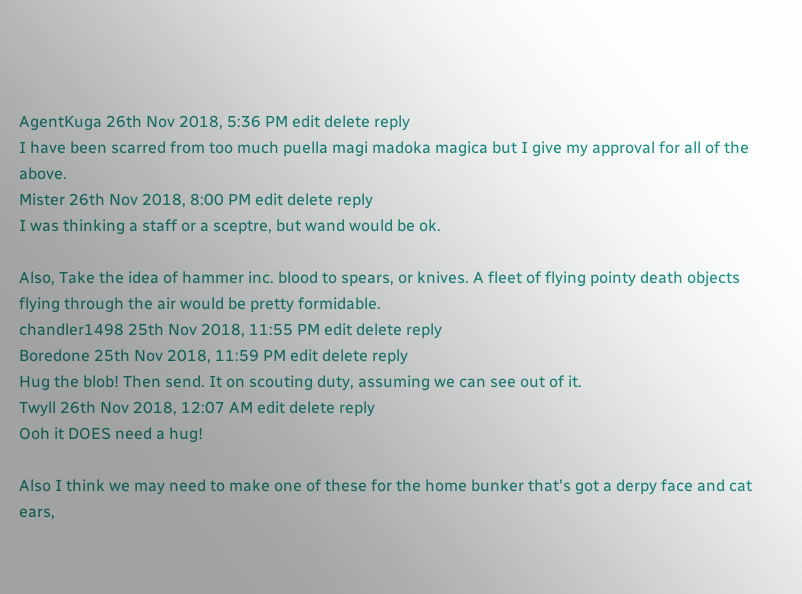AgentKuga 26th Nov 2018, 5:36 PM edit delete reply
I have been scarred from too much puella magi madoka magica but I give my approval for all of the above.
Mister 26th Nov 2018, 8:00 PM edit delete reply
I was thinking a staff or a sceptre, but wand would be ok.

Also, Take the idea of hammer inc. blood to spears, or knives. A fleet of flying pointy death objects flying through the air would be pretty formidable.
chandler1498 25th Nov 2018, 11:55 PM edit delete reply
Boredone 25th Nov 2018, 11:59 PM edit delete reply
Hug the blob! Then send. It on scouting duty, assuming we can see out of it.
Twyll 26th Nov 2018, 12:07 AM edit delete reply
Ooh it DOES need a hug!

Also I think we may need to make one of these for the home bunker that's got a derpy face and cat ears,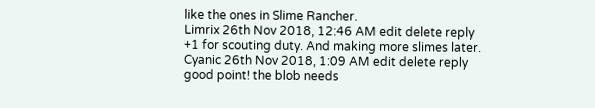like the ones in Slime Rancher.
Limrix 26th Nov 2018, 12:46 AM edit delete reply
+1 for scouting duty. And making more slimes later.
Cyanic 26th Nov 2018, 1:09 AM edit delete reply
good point! the blob needs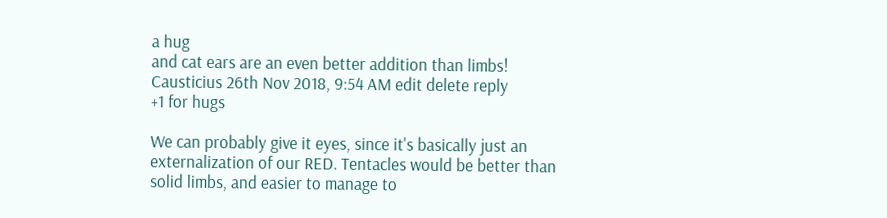a hug
and cat ears are an even better addition than limbs!
Causticius 26th Nov 2018, 9:54 AM edit delete reply
+1 for hugs

We can probably give it eyes, since it's basically just an externalization of our RED. Tentacles would be better than solid limbs, and easier to manage to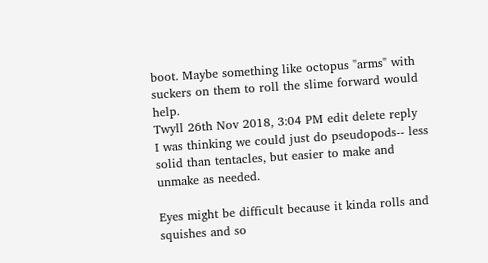boot. Maybe something like octopus "arms" with suckers on them to roll the slime forward would help.
Twyll 26th Nov 2018, 3:04 PM edit delete reply
I was thinking we could just do pseudopods-- less solid than tentacles, but easier to make and unmake as needed.

Eyes might be difficult because it kinda rolls and squishes and so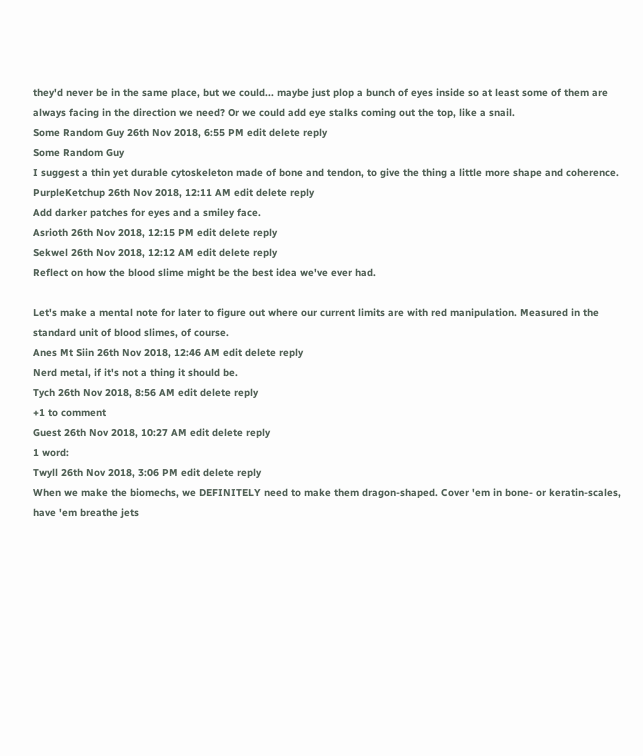they'd never be in the same place, but we could... maybe just plop a bunch of eyes inside so at least some of them are always facing in the direction we need? Or we could add eye stalks coming out the top, like a snail.
Some Random Guy 26th Nov 2018, 6:55 PM edit delete reply
Some Random Guy
I suggest a thin yet durable cytoskeleton made of bone and tendon, to give the thing a little more shape and coherence.
PurpleKetchup 26th Nov 2018, 12:11 AM edit delete reply
Add darker patches for eyes and a smiley face.
Asrioth 26th Nov 2018, 12:15 PM edit delete reply
Sekwel 26th Nov 2018, 12:12 AM edit delete reply
Reflect on how the blood slime might be the best idea we've ever had.

Let's make a mental note for later to figure out where our current limits are with red manipulation. Measured in the standard unit of blood slimes, of course.
Anes Mt Siin 26th Nov 2018, 12:46 AM edit delete reply
Nerd metal, if it's not a thing it should be.
Tych 26th Nov 2018, 8:56 AM edit delete reply
+1 to comment
Guest 26th Nov 2018, 10:27 AM edit delete reply
1 word:
Twyll 26th Nov 2018, 3:06 PM edit delete reply
When we make the biomechs, we DEFINITELY need to make them dragon-shaped. Cover 'em in bone- or keratin-scales, have 'em breathe jets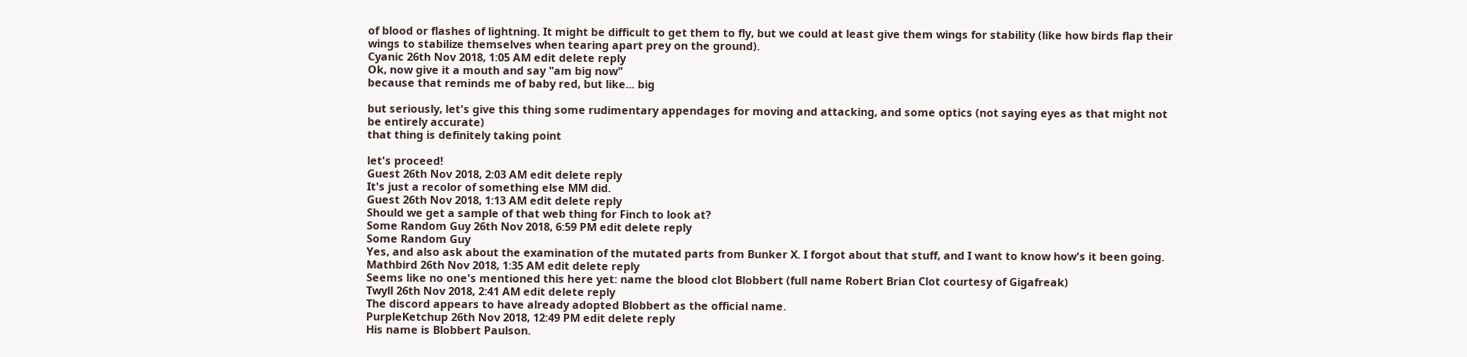of blood or flashes of lightning. It might be difficult to get them to fly, but we could at least give them wings for stability (like how birds flap their wings to stabilize themselves when tearing apart prey on the ground).
Cyanic 26th Nov 2018, 1:05 AM edit delete reply
Ok, now give it a mouth and say "am big now"
because that reminds me of baby red, but like... big

but seriously, let's give this thing some rudimentary appendages for moving and attacking, and some optics (not saying eyes as that might not be entirely accurate)
that thing is definitely taking point

let's proceed!
Guest 26th Nov 2018, 2:03 AM edit delete reply
It's just a recolor of something else MM did.
Guest 26th Nov 2018, 1:13 AM edit delete reply
Should we get a sample of that web thing for Finch to look at?
Some Random Guy 26th Nov 2018, 6:59 PM edit delete reply
Some Random Guy
Yes, and also ask about the examination of the mutated parts from Bunker X. I forgot about that stuff, and I want to know how's it been going.
Mathbird 26th Nov 2018, 1:35 AM edit delete reply
Seems like no one's mentioned this here yet: name the blood clot Blobbert (full name Robert Brian Clot courtesy of Gigafreak)
Twyll 26th Nov 2018, 2:41 AM edit delete reply
The discord appears to have already adopted Blobbert as the official name.
PurpleKetchup 26th Nov 2018, 12:49 PM edit delete reply
His name is Blobbert Paulson.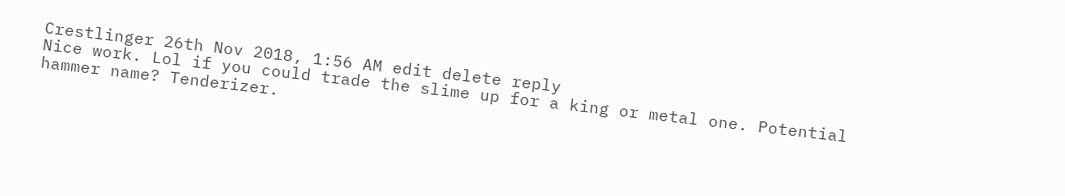Crestlinger 26th Nov 2018, 1:56 AM edit delete reply
Nice work. Lol if you could trade the slime up for a king or metal one. Potential hammer name? Tenderizer.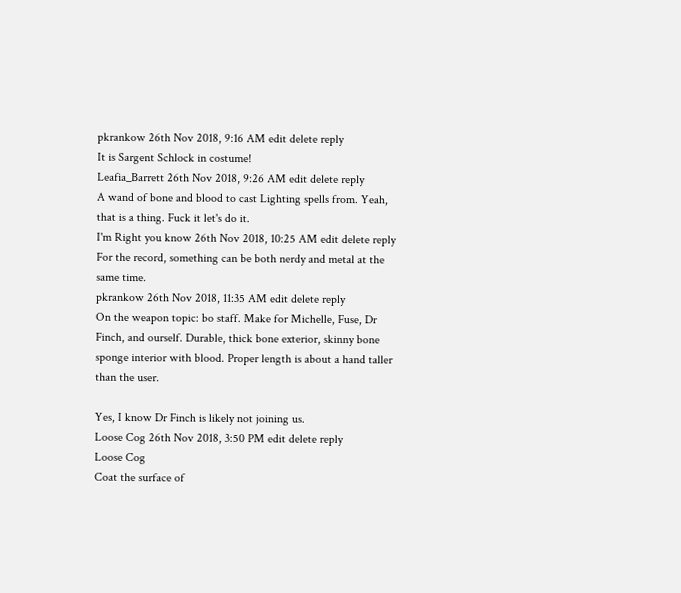pkrankow 26th Nov 2018, 9:16 AM edit delete reply
It is Sargent Schlock in costume!
Leafia_Barrett 26th Nov 2018, 9:26 AM edit delete reply
A wand of bone and blood to cast Lighting spells from. Yeah, that is a thing. Fuck it let's do it.
I'm Right you know 26th Nov 2018, 10:25 AM edit delete reply
For the record, something can be both nerdy and metal at the same time.
pkrankow 26th Nov 2018, 11:35 AM edit delete reply
On the weapon topic: bo staff. Make for Michelle, Fuse, Dr Finch, and ourself. Durable, thick bone exterior, skinny bone sponge interior with blood. Proper length is about a hand taller than the user.

Yes, I know Dr Finch is likely not joining us.
Loose Cog 26th Nov 2018, 3:50 PM edit delete reply
Loose Cog
Coat the surface of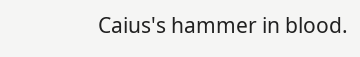Caius's hammer in blood.